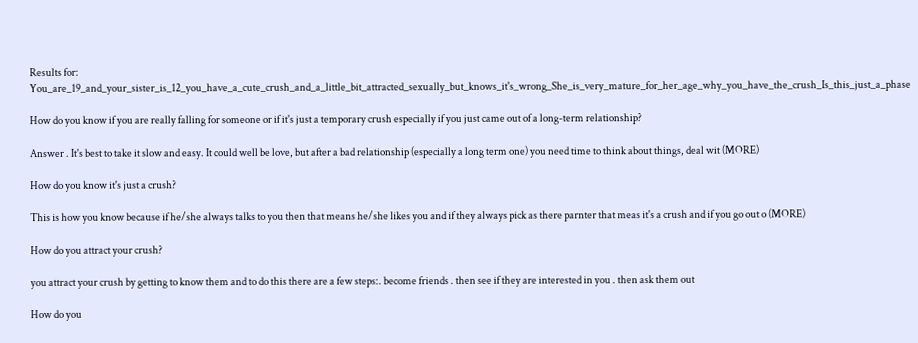Results for: You_are_19_and_your_sister_is_12_you_have_a_cute_crush_and_a_little_bit_attracted_sexually_but_knows_it's_wrong_She_is_very_mature_for_her_age_why_you_have_the_crush_Is_this_just_a_phase

How do you know if you are really falling for someone or if it's just a temporary crush especially if you just came out of a long-term relationship?

Answer . It's best to take it slow and easy. It could well be love, but after a bad relationship (especially a long term one) you need time to think about things, deal wit (MORE)

How do you know it's just a crush?

This is how you know because if he/she always talks to you then that means he/she likes you and if they always pick as there parnter that meas it's a crush and if you go out o (MORE)

How do you attract your crush?

you attract your crush by getting to know them and to do this there are a few steps:. become friends . then see if they are interested in you . then ask them out

How do you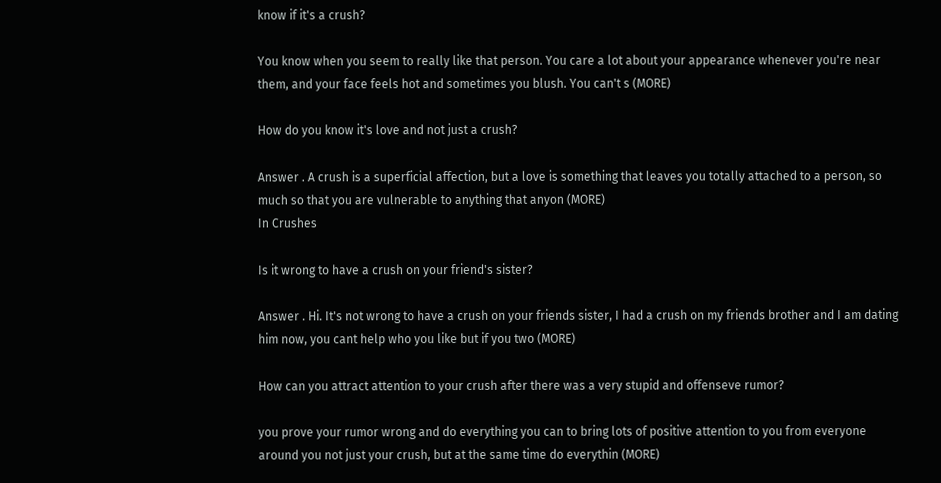know if it's a crush?

You know when you seem to really like that person. You care a lot about your appearance whenever you're near them, and your face feels hot and sometimes you blush. You can't s (MORE)

How do you know it's love and not just a crush?

Answer . A crush is a superficial affection, but a love is something that leaves you totally attached to a person, so much so that you are vulnerable to anything that anyon (MORE)
In Crushes

Is it wrong to have a crush on your friend's sister?

Answer . Hi. It's not wrong to have a crush on your friends sister, I had a crush on my friends brother and I am dating him now, you cant help who you like but if you two (MORE)

How can you attract attention to your crush after there was a very stupid and offenseve rumor?

you prove your rumor wrong and do everything you can to bring lots of positive attention to you from everyone around you not just your crush, but at the same time do everythin (MORE)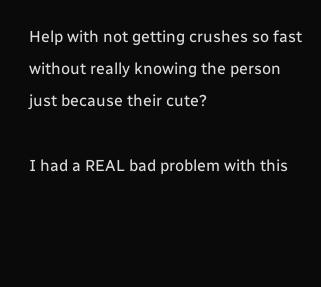Help with not getting crushes so fast without really knowing the person just because their cute?

I had a REAL bad problem with this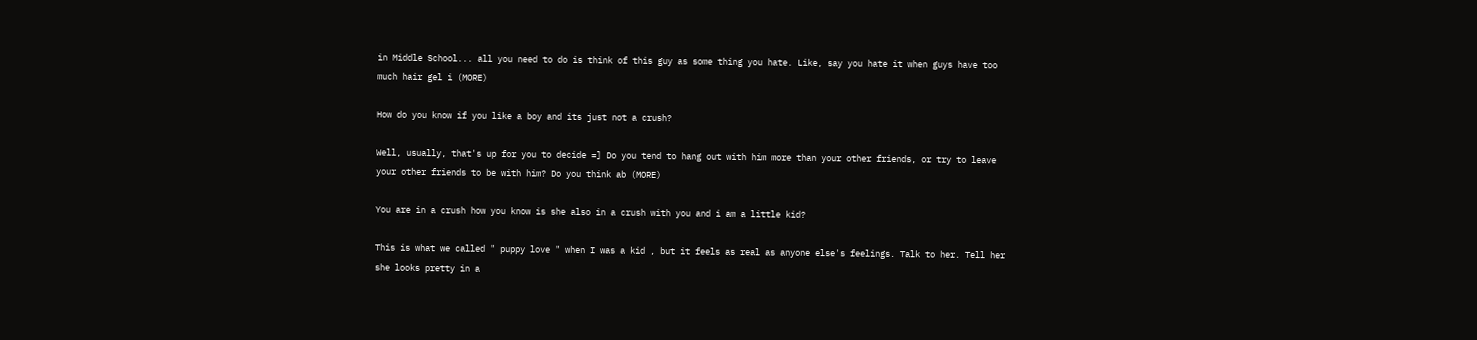in Middle School... all you need to do is think of this guy as some thing you hate. Like, say you hate it when guys have too much hair gel i (MORE)

How do you know if you like a boy and its just not a crush?

Well, usually, that's up for you to decide =] Do you tend to hang out with him more than your other friends, or try to leave your other friends to be with him? Do you think ab (MORE)

You are in a crush how you know is she also in a crush with you and i am a little kid?

This is what we called " puppy love " when I was a kid , but it feels as real as anyone else's feelings. Talk to her. Tell her she looks pretty in a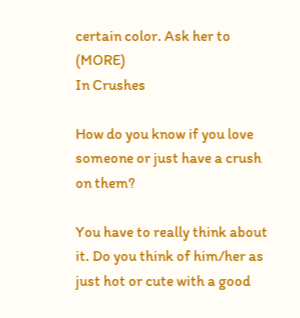certain color. Ask her to (MORE)
In Crushes

How do you know if you love someone or just have a crush on them?

You have to really think about it. Do you think of him/her as just hot or cute with a good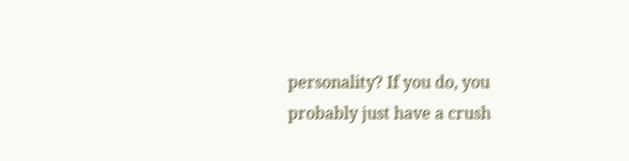personality? If you do, you probably just have a crush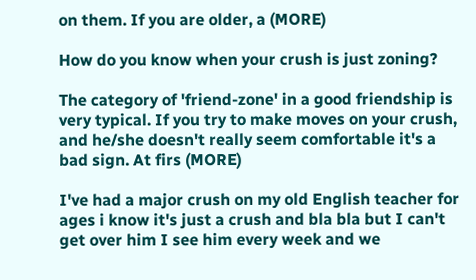on them. If you are older, a (MORE)

How do you know when your crush is just zoning?

The category of 'friend-zone' in a good friendship is very typical. If you try to make moves on your crush, and he/she doesn't really seem comfortable it's a bad sign. At firs (MORE)

I've had a major crush on my old English teacher for ages i know it's just a crush and bla bla but I can't get over him I see him every week and we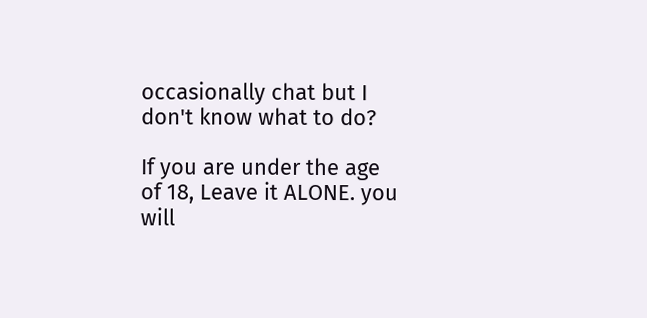occasionally chat but I don't know what to do?

If you are under the age of 18, Leave it ALONE. you will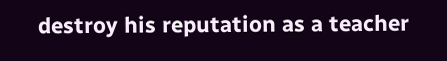destroy his reputation as a teacher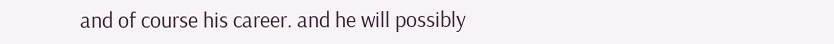and of course his career. and he will possibly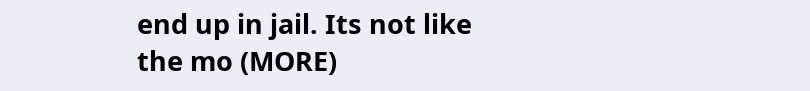end up in jail. Its not like the mo (MORE)